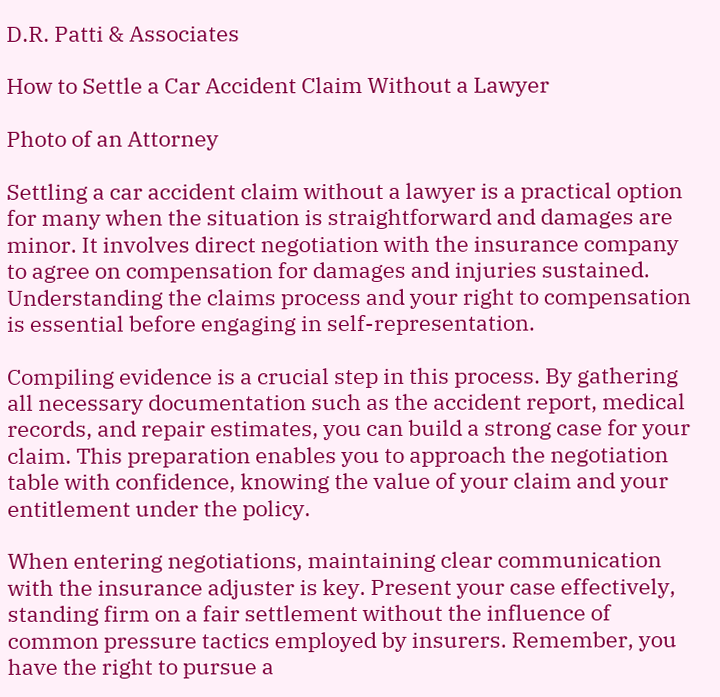D.R. Patti & Associates

How to Settle a Car Accident Claim Without a Lawyer

Photo of an Attorney

Settling a car accident claim without a lawyer is a practical option for many when the situation is straightforward and damages are minor. It involves direct negotiation with the insurance company to agree on compensation for damages and injuries sustained. Understanding the claims process and your right to compensation is essential before engaging in self-representation.

Compiling evidence is a crucial step in this process. By gathering all necessary documentation such as the accident report, medical records, and repair estimates, you can build a strong case for your claim. This preparation enables you to approach the negotiation table with confidence, knowing the value of your claim and your entitlement under the policy.

When entering negotiations, maintaining clear communication with the insurance adjuster is key. Present your case effectively, standing firm on a fair settlement without the influence of common pressure tactics employed by insurers. Remember, you have the right to pursue a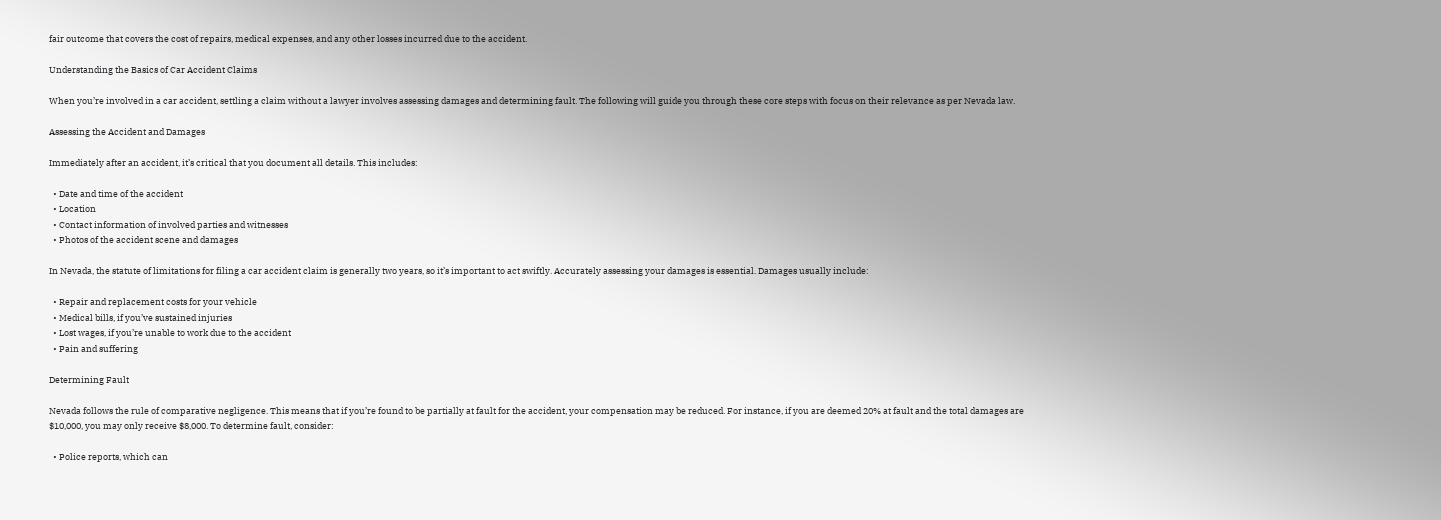fair outcome that covers the cost of repairs, medical expenses, and any other losses incurred due to the accident.

Understanding the Basics of Car Accident Claims

When you’re involved in a car accident, settling a claim without a lawyer involves assessing damages and determining fault. The following will guide you through these core steps with focus on their relevance as per Nevada law.

Assessing the Accident and Damages

Immediately after an accident, it’s critical that you document all details. This includes:

  • Date and time of the accident
  • Location
  • Contact information of involved parties and witnesses
  • Photos of the accident scene and damages

In Nevada, the statute of limitations for filing a car accident claim is generally two years, so it’s important to act swiftly. Accurately assessing your damages is essential. Damages usually include:

  • Repair and replacement costs for your vehicle
  • Medical bills, if you’ve sustained injuries
  • Lost wages, if you’re unable to work due to the accident
  • Pain and suffering

Determining Fault

Nevada follows the rule of comparative negligence. This means that if you’re found to be partially at fault for the accident, your compensation may be reduced. For instance, if you are deemed 20% at fault and the total damages are $10,000, you may only receive $8,000. To determine fault, consider:

  • Police reports, which can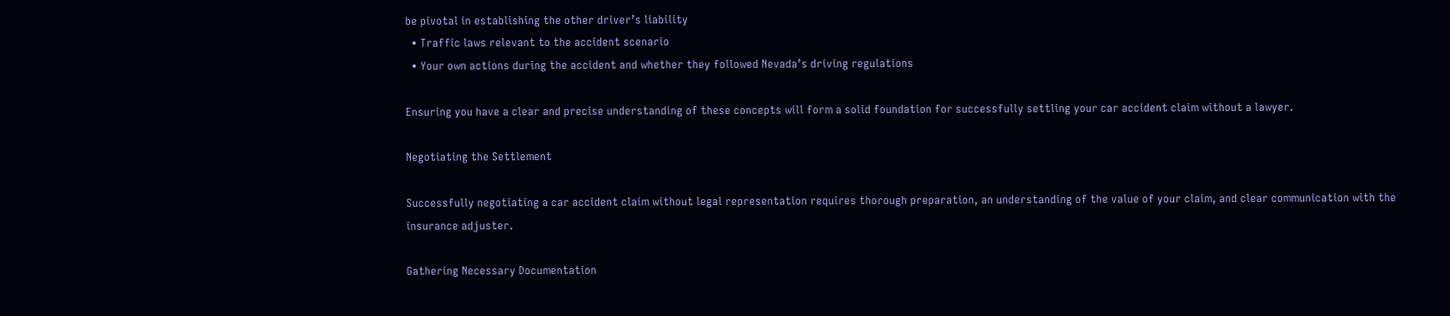be pivotal in establishing the other driver’s liability
  • Traffic laws relevant to the accident scenario
  • Your own actions during the accident and whether they followed Nevada’s driving regulations

Ensuring you have a clear and precise understanding of these concepts will form a solid foundation for successfully settling your car accident claim without a lawyer.

Negotiating the Settlement

Successfully negotiating a car accident claim without legal representation requires thorough preparation, an understanding of the value of your claim, and clear communication with the insurance adjuster.

Gathering Necessary Documentation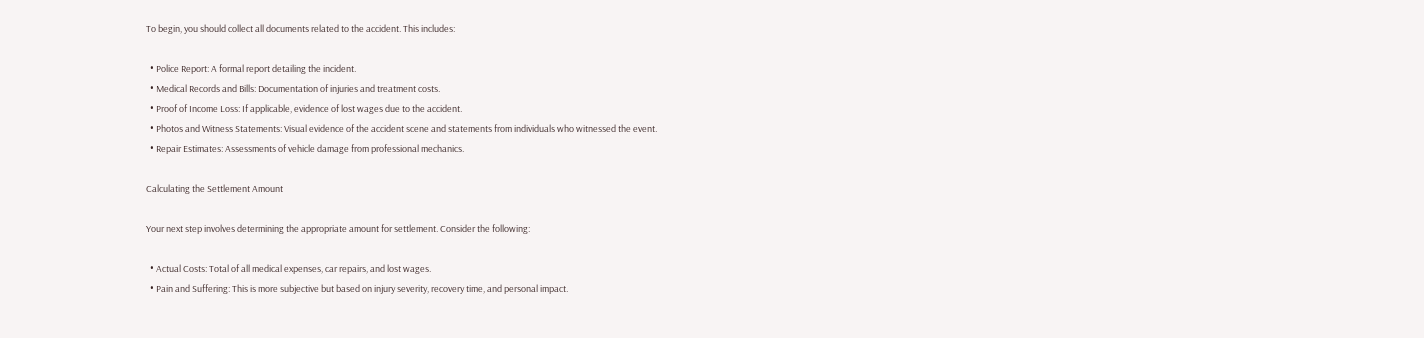To begin, you should collect all documents related to the accident. This includes:

  • Police Report: A formal report detailing the incident.
  • Medical Records and Bills: Documentation of injuries and treatment costs.
  • Proof of Income Loss: If applicable, evidence of lost wages due to the accident.
  • Photos and Witness Statements: Visual evidence of the accident scene and statements from individuals who witnessed the event.
  • Repair Estimates: Assessments of vehicle damage from professional mechanics.

Calculating the Settlement Amount

Your next step involves determining the appropriate amount for settlement. Consider the following:

  • Actual Costs: Total of all medical expenses, car repairs, and lost wages.
  • Pain and Suffering: This is more subjective but based on injury severity, recovery time, and personal impact.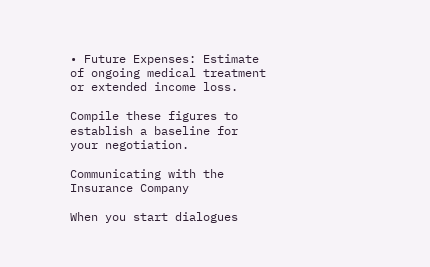• Future Expenses: Estimate of ongoing medical treatment or extended income loss.

Compile these figures to establish a baseline for your negotiation.

Communicating with the Insurance Company

When you start dialogues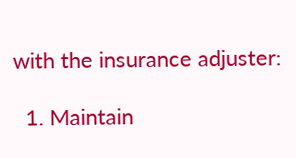with the insurance adjuster:

  1. Maintain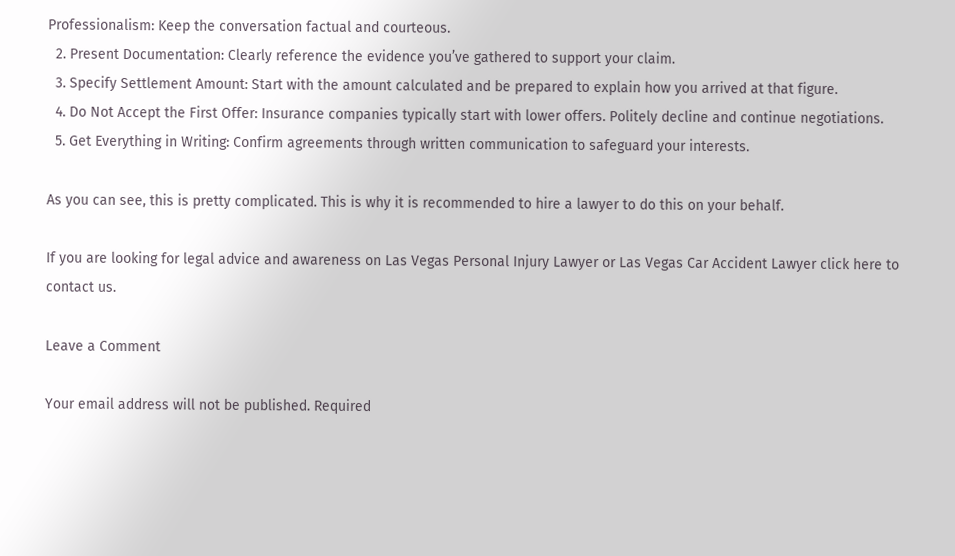Professionalism: Keep the conversation factual and courteous.
  2. Present Documentation: Clearly reference the evidence you’ve gathered to support your claim.
  3. Specify Settlement Amount: Start with the amount calculated and be prepared to explain how you arrived at that figure.
  4. Do Not Accept the First Offer: Insurance companies typically start with lower offers. Politely decline and continue negotiations.
  5. Get Everything in Writing: Confirm agreements through written communication to safeguard your interests.

As you can see, this is pretty complicated. This is why it is recommended to hire a lawyer to do this on your behalf.

If you are looking for legal advice and awareness on Las Vegas Personal Injury Lawyer or Las Vegas Car Accident Lawyer click here to contact us.

Leave a Comment

Your email address will not be published. Required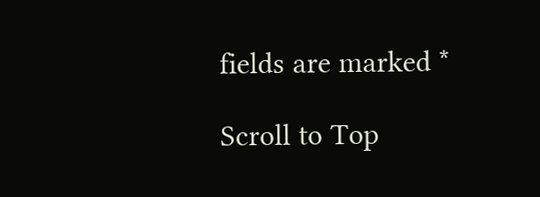fields are marked *

Scroll to Top